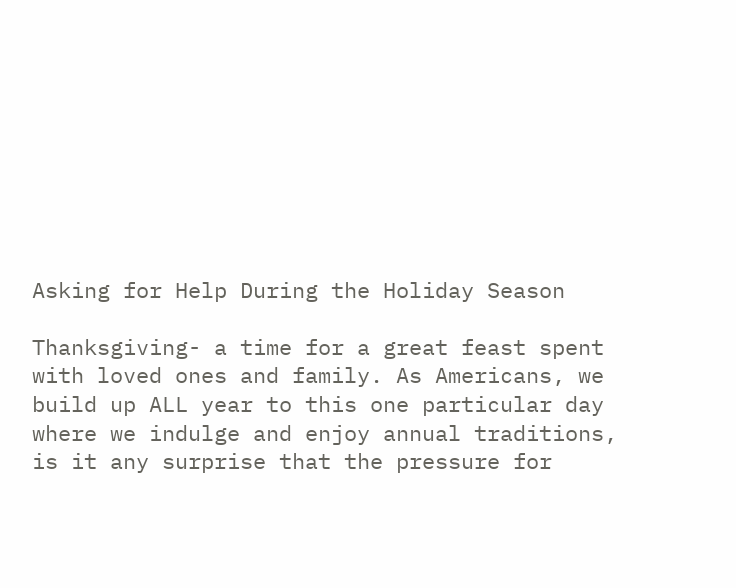Asking for Help During the Holiday Season

Thanksgiving- a time for a great feast spent with loved ones and family. As Americans, we build up ALL year to this one particular day where we indulge and enjoy annual traditions, is it any surprise that the pressure for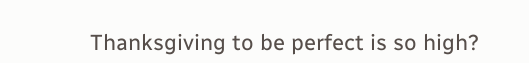Thanksgiving to be perfect is so high?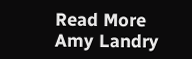Read More
Amy Landry